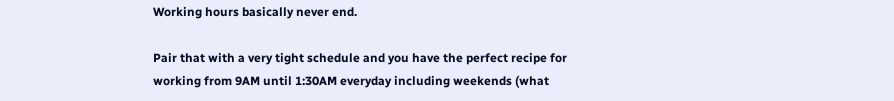Working hours basically never end.

Pair that with a very tight schedule and you have the perfect recipe for working from 9AM until 1:30AM everyday including weekends (what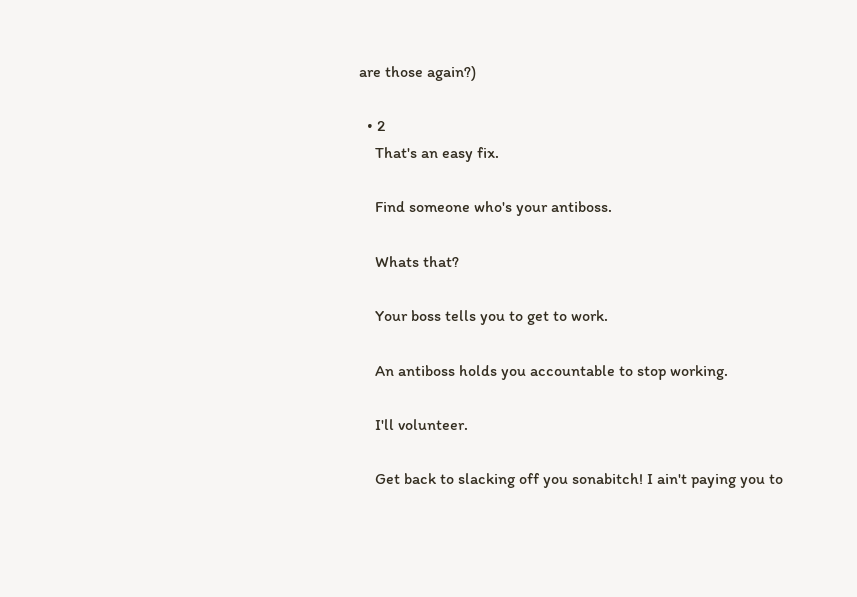are those again?)

  • 2
    That's an easy fix.

    Find someone who's your antiboss.

    Whats that?

    Your boss tells you to get to work.

    An antiboss holds you accountable to stop working.

    I'll volunteer.

    Get back to slacking off you sonabitch! I ain't paying you to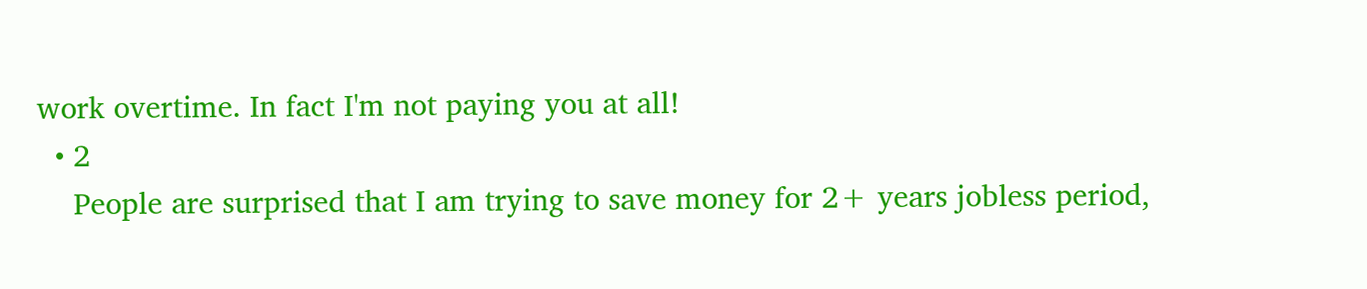work overtime. In fact I'm not paying you at all!
  • 2
    People are surprised that I am trying to save money for 2+ years jobless period,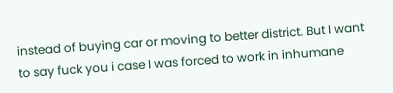instead of buying car or moving to better district. But I want to say fuck you i case I was forced to work in inhumane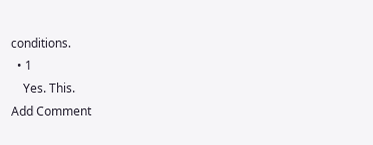conditions.
  • 1
    Yes. This.
Add Comment